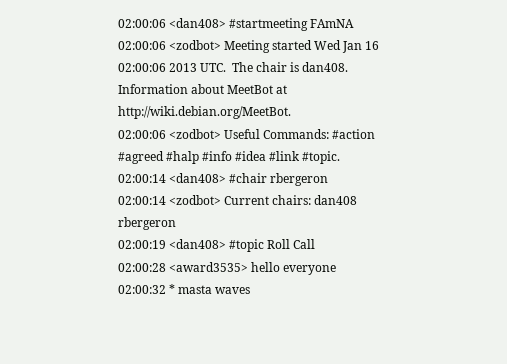02:00:06 <dan408> #startmeeting FAmNA
02:00:06 <zodbot> Meeting started Wed Jan 16 02:00:06 2013 UTC.  The chair is dan408. Information about MeetBot at http://wiki.debian.org/MeetBot.
02:00:06 <zodbot> Useful Commands: #action #agreed #halp #info #idea #link #topic.
02:00:14 <dan408> #chair rbergeron
02:00:14 <zodbot> Current chairs: dan408 rbergeron
02:00:19 <dan408> #topic Roll Call
02:00:28 <award3535> hello everyone
02:00:32 * masta waves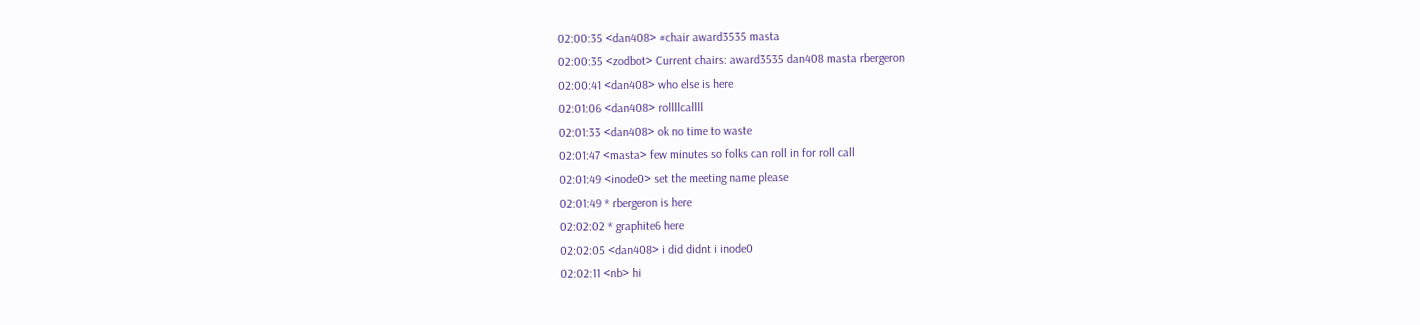02:00:35 <dan408> #chair award3535 masta
02:00:35 <zodbot> Current chairs: award3535 dan408 masta rbergeron
02:00:41 <dan408> who else is here
02:01:06 <dan408> rollllcallll
02:01:33 <dan408> ok no time to waste
02:01:47 <masta> few minutes so folks can roll in for roll call
02:01:49 <inode0> set the meeting name please
02:01:49 * rbergeron is here
02:02:02 * graphite6 here
02:02:05 <dan408> i did didnt i inode0
02:02:11 <nb> hi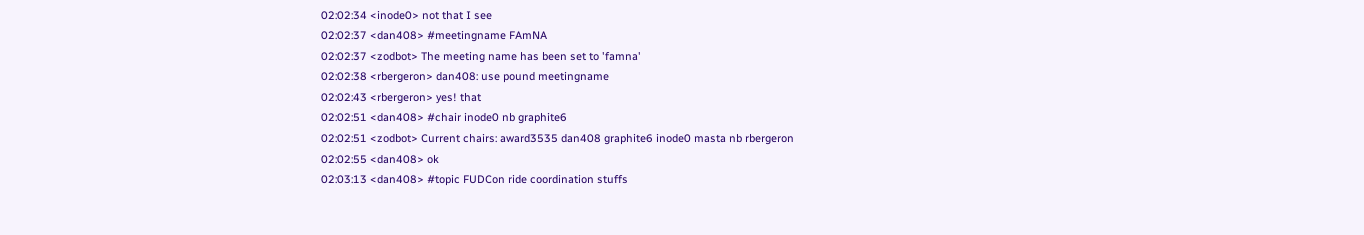02:02:34 <inode0> not that I see
02:02:37 <dan408> #meetingname FAmNA
02:02:37 <zodbot> The meeting name has been set to 'famna'
02:02:38 <rbergeron> dan408: use pound meetingname
02:02:43 <rbergeron> yes! that
02:02:51 <dan408> #chair inode0 nb graphite6
02:02:51 <zodbot> Current chairs: award3535 dan408 graphite6 inode0 masta nb rbergeron
02:02:55 <dan408> ok
02:03:13 <dan408> #topic FUDCon ride coordination stuffs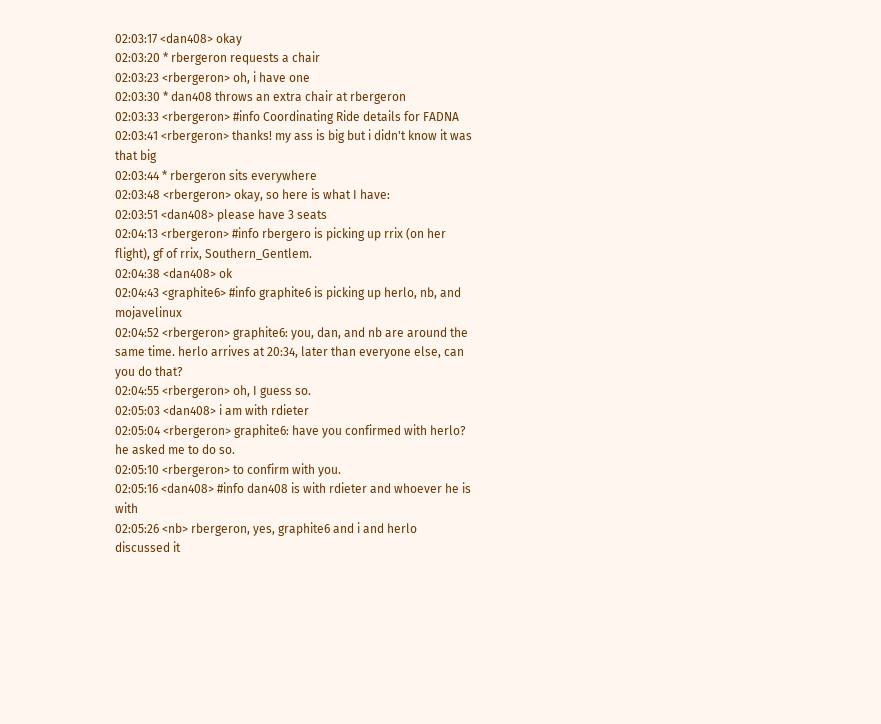02:03:17 <dan408> okay
02:03:20 * rbergeron requests a chair
02:03:23 <rbergeron> oh, i have one
02:03:30 * dan408 throws an extra chair at rbergeron
02:03:33 <rbergeron> #info Coordinating Ride details for FADNA
02:03:41 <rbergeron> thanks! my ass is big but i didn't know it was that big
02:03:44 * rbergeron sits everywhere
02:03:48 <rbergeron> okay, so here is what I have:
02:03:51 <dan408> please have 3 seats
02:04:13 <rbergeron> #info rbergero is picking up rrix (on her flight), gf of rrix, Southern_Gentlem.
02:04:38 <dan408> ok
02:04:43 <graphite6> #info graphite6 is picking up herlo, nb, and mojavelinux
02:04:52 <rbergeron> graphite6: you, dan, and nb are around the same time. herlo arrives at 20:34, later than everyone else, can you do that?
02:04:55 <rbergeron> oh, I guess so.
02:05:03 <dan408> i am with rdieter
02:05:04 <rbergeron> graphite6: have you confirmed with herlo? he asked me to do so.
02:05:10 <rbergeron> to confirm with you.
02:05:16 <dan408> #info dan408 is with rdieter and whoever he is with
02:05:26 <nb> rbergeron, yes, graphite6 and i and herlo discussed it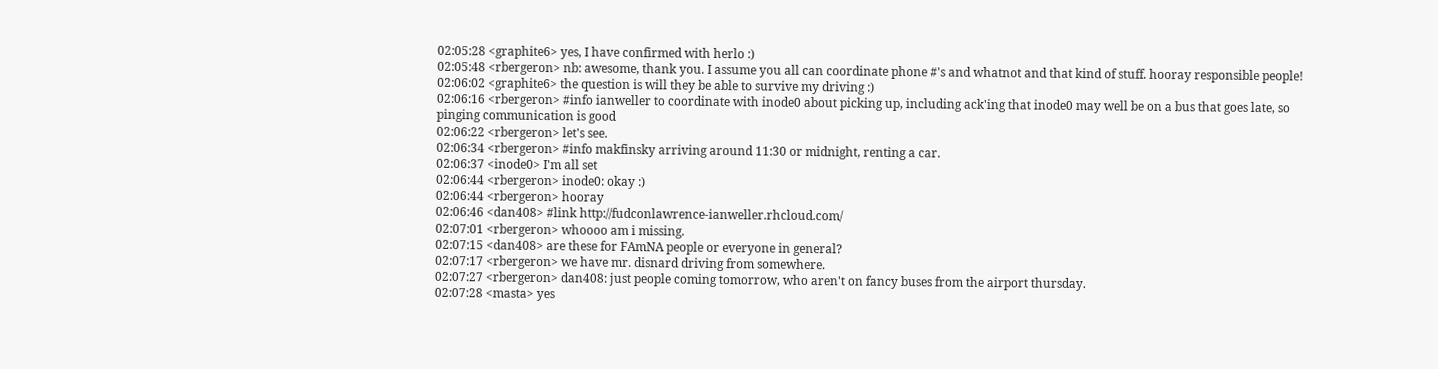02:05:28 <graphite6> yes, I have confirmed with herlo :)
02:05:48 <rbergeron> nb: awesome, thank you. I assume you all can coordinate phone #'s and whatnot and that kind of stuff. hooray responsible people!
02:06:02 <graphite6> the question is will they be able to survive my driving :)
02:06:16 <rbergeron> #info ianweller to coordinate with inode0 about picking up, including ack'ing that inode0 may well be on a bus that goes late, so pinging communication is good
02:06:22 <rbergeron> let's see.
02:06:34 <rbergeron> #info makfinsky arriving around 11:30 or midnight, renting a car.
02:06:37 <inode0> I'm all set
02:06:44 <rbergeron> inode0: okay :)
02:06:44 <rbergeron> hooray
02:06:46 <dan408> #link http://fudconlawrence-ianweller.rhcloud.com/
02:07:01 <rbergeron> whoooo am i missing.
02:07:15 <dan408> are these for FAmNA people or everyone in general?
02:07:17 <rbergeron> we have mr. disnard driving from somewhere.
02:07:27 <rbergeron> dan408: just people coming tomorrow, who aren't on fancy buses from the airport thursday.
02:07:28 <masta> yes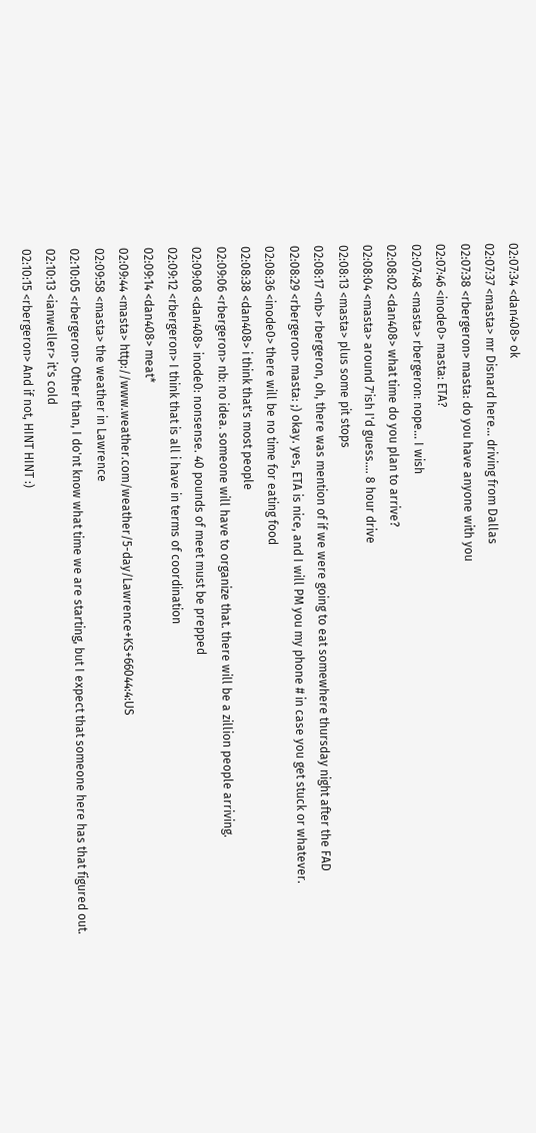02:07:34 <dan408> ok
02:07:37 <masta> mr Disnard here... driving from Dallas
02:07:38 <rbergeron> masta: do you have anyone with you
02:07:46 <inode0> masta: ETA?
02:07:48 <masta> rbergeron: nope... I wish
02:08:02 <dan408> what time do you plan to arrive?
02:08:04 <masta> around 7'ish I'd guess.... 8 hour drive
02:08:13 <masta> plus some pit stops
02:08:17 <nb> rbergeron, oh, there was mention of if we were going to eat somewhere thursday night after the FAD
02:08:29 <rbergeron> masta: ;) okay. yes, ETA is nice, and I will PM you my phone # in case you get stuck or whatever.
02:08:36 <inode0> there will be no time for eating food
02:08:38 <dan408> i think that's most people
02:09:06 <rbergeron> nb: no idea. someone will have to organize that. there will be a zillion people arriving.
02:09:08 <dan408> inode0: nonsense. 40 pounds of meet must be prepped
02:09:12 <rbergeron> I think that is all i have in terms of coordination
02:09:14 <dan408> meat*
02:09:44 <masta> http://www.weather.com/weather/5-day/Lawrence+KS+66044:4:US
02:09:58 <masta> the weather in Lawrence
02:10:05 <rbergeron> Other than, I do'nt know what time we are starting, but I expect that someone here has that figured out.
02:10:13 <ianweller> it's cold
02:10:15 <rbergeron> And if not, HINT HINT :)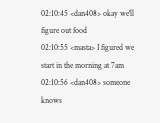02:10:45 <dan408> okay we'll figure out food
02:10:55 <masta> I figured we start in the morning at 7am
02:10:56 <dan408> someone knows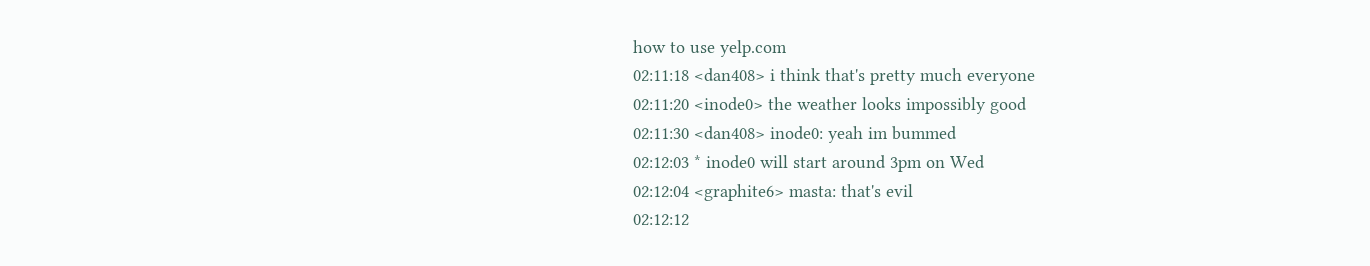how to use yelp.com
02:11:18 <dan408> i think that's pretty much everyone
02:11:20 <inode0> the weather looks impossibly good
02:11:30 <dan408> inode0: yeah im bummed
02:12:03 * inode0 will start around 3pm on Wed
02:12:04 <graphite6> masta: that's evil
02:12:12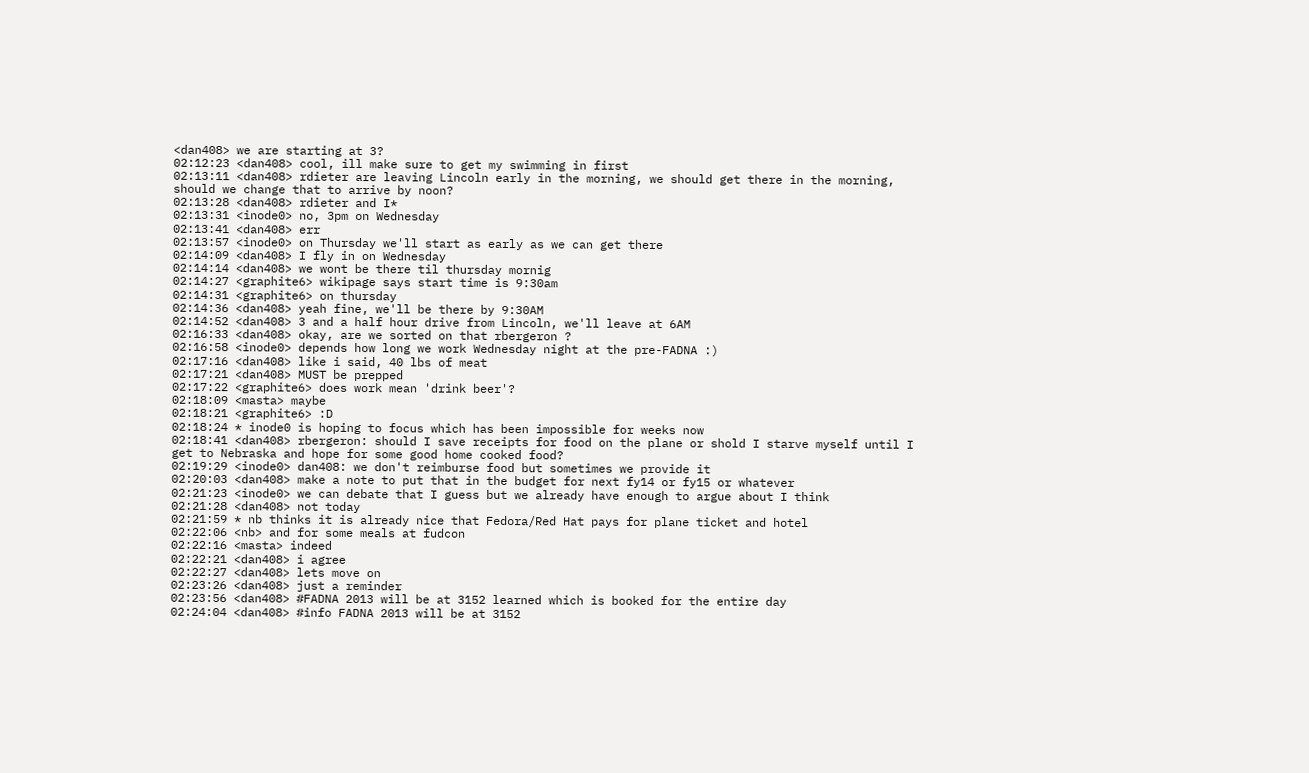<dan408> we are starting at 3?
02:12:23 <dan408> cool, ill make sure to get my swimming in first
02:13:11 <dan408> rdieter are leaving Lincoln early in the morning, we should get there in the morning, should we change that to arrive by noon?
02:13:28 <dan408> rdieter and I*
02:13:31 <inode0> no, 3pm on Wednesday
02:13:41 <dan408> err
02:13:57 <inode0> on Thursday we'll start as early as we can get there
02:14:09 <dan408> I fly in on Wednesday
02:14:14 <dan408> we wont be there til thursday mornig
02:14:27 <graphite6> wikipage says start time is 9:30am
02:14:31 <graphite6> on thursday
02:14:36 <dan408> yeah fine, we'll be there by 9:30AM
02:14:52 <dan408> 3 and a half hour drive from Lincoln, we'll leave at 6AM
02:16:33 <dan408> okay, are we sorted on that rbergeron ?
02:16:58 <inode0> depends how long we work Wednesday night at the pre-FADNA :)
02:17:16 <dan408> like i said, 40 lbs of meat
02:17:21 <dan408> MUST be prepped
02:17:22 <graphite6> does work mean 'drink beer'?
02:18:09 <masta> maybe
02:18:21 <graphite6> :D
02:18:24 * inode0 is hoping to focus which has been impossible for weeks now
02:18:41 <dan408> rbergeron: should I save receipts for food on the plane or shold I starve myself until I get to Nebraska and hope for some good home cooked food?
02:19:29 <inode0> dan408: we don't reimburse food but sometimes we provide it
02:20:03 <dan408> make a note to put that in the budget for next fy14 or fy15 or whatever
02:21:23 <inode0> we can debate that I guess but we already have enough to argue about I think
02:21:28 <dan408> not today
02:21:59 * nb thinks it is already nice that Fedora/Red Hat pays for plane ticket and hotel
02:22:06 <nb> and for some meals at fudcon
02:22:16 <masta> indeed
02:22:21 <dan408> i agree
02:22:27 <dan408> lets move on
02:23:26 <dan408> just a reminder
02:23:56 <dan408> #FADNA 2013 will be at 3152 learned which is booked for the entire day
02:24:04 <dan408> #info FADNA 2013 will be at 3152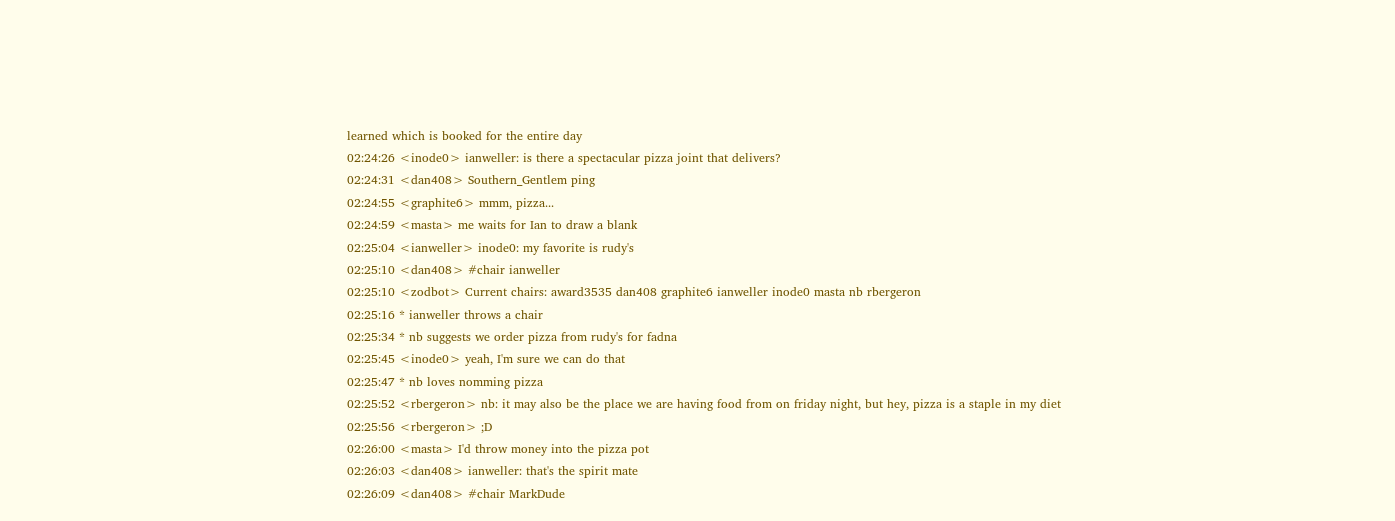learned which is booked for the entire day
02:24:26 <inode0> ianweller: is there a spectacular pizza joint that delivers?
02:24:31 <dan408> Southern_Gentlem ping
02:24:55 <graphite6> mmm, pizza...
02:24:59 <masta> me waits for Ian to draw a blank
02:25:04 <ianweller> inode0: my favorite is rudy's
02:25:10 <dan408> #chair ianweller
02:25:10 <zodbot> Current chairs: award3535 dan408 graphite6 ianweller inode0 masta nb rbergeron
02:25:16 * ianweller throws a chair
02:25:34 * nb suggests we order pizza from rudy's for fadna
02:25:45 <inode0> yeah, I'm sure we can do that
02:25:47 * nb loves nomming pizza
02:25:52 <rbergeron> nb: it may also be the place we are having food from on friday night, but hey, pizza is a staple in my diet
02:25:56 <rbergeron> ;D
02:26:00 <masta> I'd throw money into the pizza pot
02:26:03 <dan408> ianweller: that's the spirit mate
02:26:09 <dan408> #chair MarkDude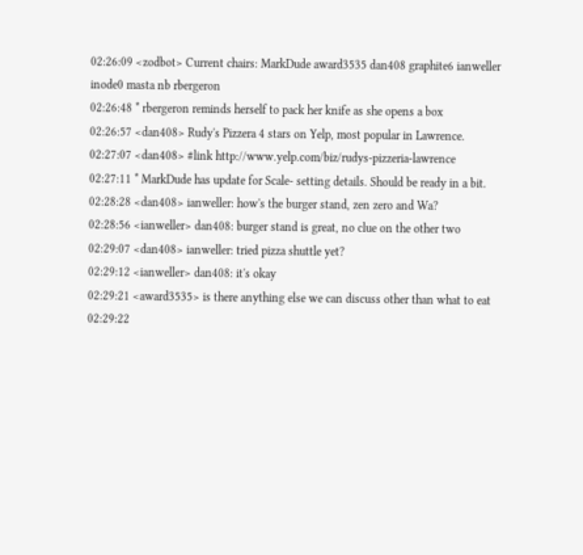02:26:09 <zodbot> Current chairs: MarkDude award3535 dan408 graphite6 ianweller inode0 masta nb rbergeron
02:26:48 * rbergeron reminds herself to pack her knife as she opens a box
02:26:57 <dan408> Rudy's Pizzera 4 stars on Yelp, most popular in Lawrence.
02:27:07 <dan408> #link http://www.yelp.com/biz/rudys-pizzeria-lawrence
02:27:11 * MarkDude has update for Scale- setting details. Should be ready in a bit.
02:28:28 <dan408> ianweller: how's the burger stand, zen zero and Wa?
02:28:56 <ianweller> dan408: burger stand is great, no clue on the other two
02:29:07 <dan408> ianweller: tried pizza shuttle yet?
02:29:12 <ianweller> dan408: it's okay
02:29:21 <award3535> is there anything else we can discuss other than what to eat
02:29:22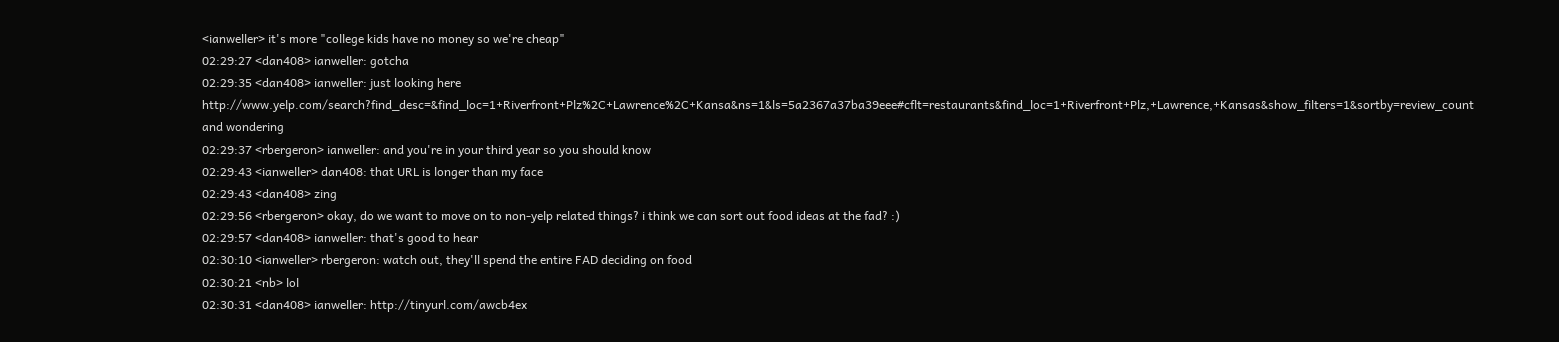<ianweller> it's more "college kids have no money so we're cheap"
02:29:27 <dan408> ianweller: gotcha
02:29:35 <dan408> ianweller: just looking here http://www.yelp.com/search?find_desc=&find_loc=1+Riverfront+Plz%2C+Lawrence%2C+Kansa&ns=1&ls=5a2367a37ba39eee#cflt=restaurants&find_loc=1+Riverfront+Plz,+Lawrence,+Kansas&show_filters=1&sortby=review_count and wondering
02:29:37 <rbergeron> ianweller: and you're in your third year so you should know
02:29:43 <ianweller> dan408: that URL is longer than my face
02:29:43 <dan408> zing
02:29:56 <rbergeron> okay, do we want to move on to non-yelp related things? i think we can sort out food ideas at the fad? :)
02:29:57 <dan408> ianweller: that's good to hear
02:30:10 <ianweller> rbergeron: watch out, they'll spend the entire FAD deciding on food
02:30:21 <nb> lol
02:30:31 <dan408> ianweller: http://tinyurl.com/awcb4ex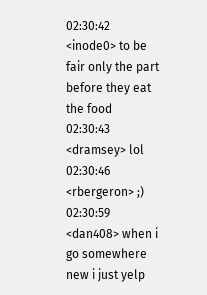02:30:42 <inode0> to be fair only the part before they eat the food
02:30:43 <dramsey> lol
02:30:46 <rbergeron> ;)
02:30:59 <dan408> when i go somewhere new i just yelp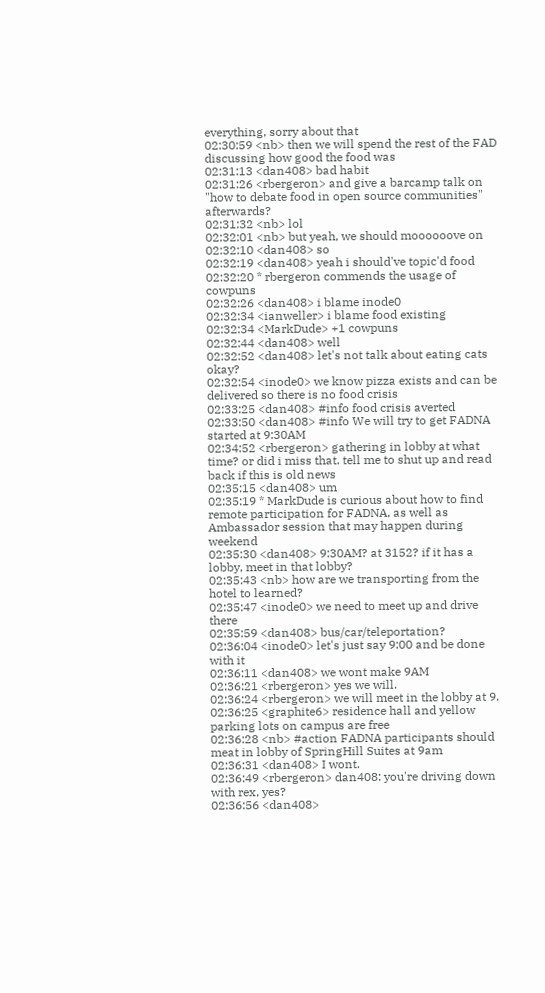everything, sorry about that
02:30:59 <nb> then we will spend the rest of the FAD discussing how good the food was
02:31:13 <dan408> bad habit
02:31:26 <rbergeron> and give a barcamp talk on "how to debate food in open source communities" afterwards?
02:31:32 <nb> lol
02:32:01 <nb> but yeah, we should moooooove on
02:32:10 <dan408> so
02:32:19 <dan408> yeah i should've topic'd food
02:32:20 * rbergeron commends the usage of cowpuns
02:32:26 <dan408> i blame inode0
02:32:34 <ianweller> i blame food existing
02:32:34 <MarkDude> +1 cowpuns
02:32:44 <dan408> well
02:32:52 <dan408> let's not talk about eating cats okay?
02:32:54 <inode0> we know pizza exists and can be delivered so there is no food crisis
02:33:25 <dan408> #info food crisis averted
02:33:50 <dan408> #info We will try to get FADNA started at 9:30AM
02:34:52 <rbergeron> gathering in lobby at what time? or did i miss that. tell me to shut up and read back if this is old news
02:35:15 <dan408> um
02:35:19 * MarkDude is curious about how to find remote participation for FADNA, as well as Ambassador session that may happen during weekend
02:35:30 <dan408> 9:30AM? at 3152? if it has a lobby, meet in that lobby?
02:35:43 <nb> how are we transporting from the hotel to learned?
02:35:47 <inode0> we need to meet up and drive there
02:35:59 <dan408> bus/car/teleportation?
02:36:04 <inode0> let's just say 9:00 and be done with it
02:36:11 <dan408> we wont make 9AM
02:36:21 <rbergeron> yes we will.
02:36:24 <rbergeron> we will meet in the lobby at 9.
02:36:25 <graphite6> residence hall and yellow parking lots on campus are free
02:36:28 <nb> #action FADNA participants should meat in lobby of SpringHill Suites at 9am
02:36:31 <dan408> I wont.
02:36:49 <rbergeron> dan408: you're driving down with rex, yes?
02:36:56 <dan408>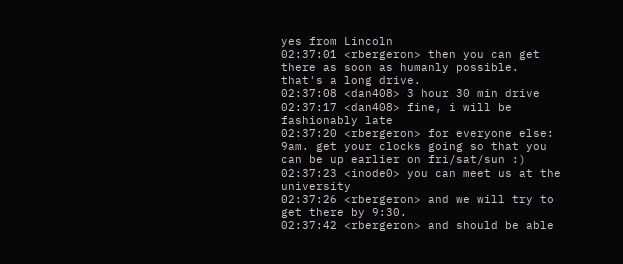yes from Lincoln
02:37:01 <rbergeron> then you can get there as soon as humanly possible. that's a long drive.
02:37:08 <dan408> 3 hour 30 min drive
02:37:17 <dan408> fine, i will be fashionably late
02:37:20 <rbergeron> for everyone else: 9am. get your clocks going so that you can be up earlier on fri/sat/sun :)
02:37:23 <inode0> you can meet us at the university
02:37:26 <rbergeron> and we will try to get there by 9:30.
02:37:42 <rbergeron> and should be able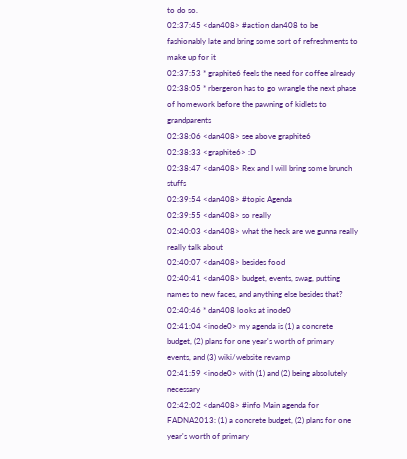to do so.
02:37:45 <dan408> #action dan408 to be fashionably late and bring some sort of refreshments to make up for it
02:37:53 * graphite6 feels the need for coffee already
02:38:05 * rbergeron has to go wrangle the next phase of homework before the pawning of kidlets to grandparents
02:38:06 <dan408> see above graphite6
02:38:33 <graphite6> :D
02:38:47 <dan408> Rex and I will bring some brunch stuffs
02:39:54 <dan408> #topic Agenda
02:39:55 <dan408> so really
02:40:03 <dan408> what the heck are we gunna really really talk about
02:40:07 <dan408> besides food
02:40:41 <dan408> budget, events, swag, putting names to new faces, and anything else besides that?
02:40:46 * dan408 looks at inode0
02:41:04 <inode0> my agenda is (1) a concrete budget, (2) plans for one year's worth of primary events, and (3) wiki/website revamp
02:41:59 <inode0> with (1) and (2) being absolutely necessary
02:42:02 <dan408> #info Main agenda for FADNA2013: (1) a concrete budget, (2) plans for one year's worth of primary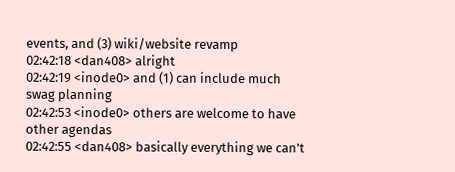events, and (3) wiki/website revamp
02:42:18 <dan408> alright
02:42:19 <inode0> and (1) can include much swag planning
02:42:53 <inode0> others are welcome to have other agendas
02:42:55 <dan408> basically everything we can't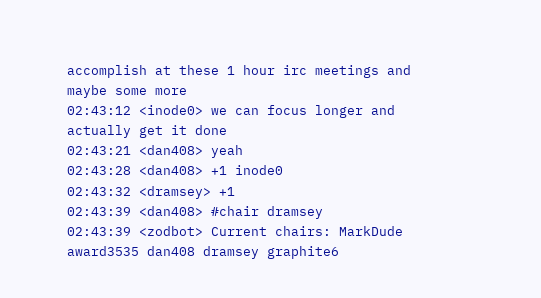accomplish at these 1 hour irc meetings and maybe some more
02:43:12 <inode0> we can focus longer and actually get it done
02:43:21 <dan408> yeah
02:43:28 <dan408> +1 inode0
02:43:32 <dramsey> +1
02:43:39 <dan408> #chair dramsey
02:43:39 <zodbot> Current chairs: MarkDude award3535 dan408 dramsey graphite6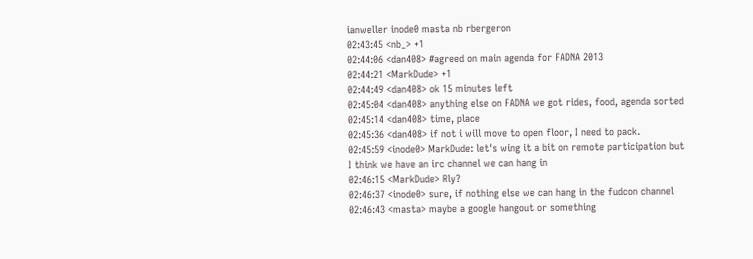ianweller inode0 masta nb rbergeron
02:43:45 <nb_> +1
02:44:06 <dan408> #agreed on main agenda for FADNA 2013
02:44:21 <MarkDude> +1
02:44:49 <dan408> ok 15 minutes left
02:45:04 <dan408> anything else on FADNA we got rides, food, agenda sorted
02:45:14 <dan408> time, place
02:45:36 <dan408> if not i will move to open floor, I need to pack.
02:45:59 <inode0> MarkDude: let's wing it a bit on remote participation but I think we have an irc channel we can hang in
02:46:15 <MarkDude> Rly?
02:46:37 <inode0> sure, if nothing else we can hang in the fudcon channel
02:46:43 <masta> maybe a google hangout or something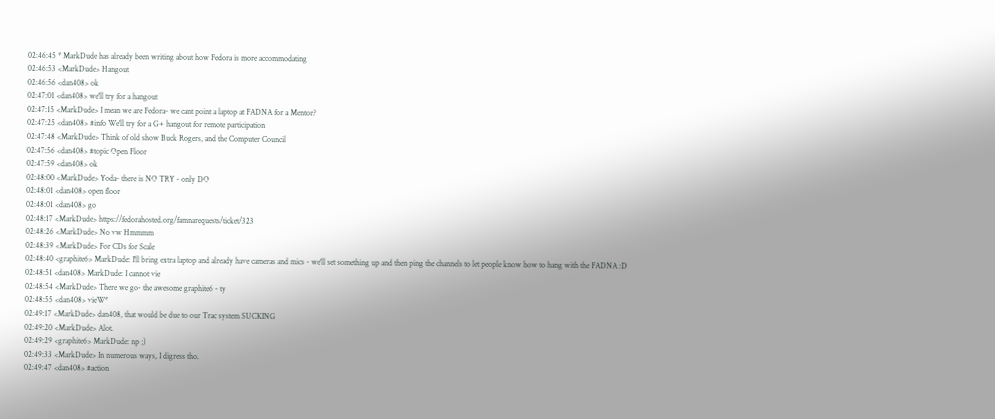02:46:45 * MarkDude has already been writing about how Fedora is more accommodating
02:46:53 <MarkDude> Hangout
02:46:56 <dan408> ok
02:47:01 <dan408> we'll try for a hangout
02:47:15 <MarkDude> I mean we are Fedora- we cant point a laptop at FADNA for a Mentor?
02:47:25 <dan408> #info We'll try for a G+ hangout for remote participation
02:47:48 <MarkDude> Think of old show Buck Rogers, and the Computer Council
02:47:56 <dan408> #topic Open Floor
02:47:59 <dan408> ok
02:48:00 <MarkDude> Yoda- there is NO TRY - only DO
02:48:01 <dan408> open floor
02:48:01 <dan408> go
02:48:17 <MarkDude> https://fedorahosted.org/famnarequests/ticket/323
02:48:26 <MarkDude> No vw Hmmmm
02:48:39 <MarkDude> For CDs for Scale
02:48:40 <graphite6> MarkDude: I'll bring extra laptop and already have cameras and mics - we'll set something up and then ping the channels to let people know how to hang with the FADNA :D
02:48:51 <dan408> MarkDude: I cannot vie
02:48:54 <MarkDude> There we go- the awesome graphite6 - ty
02:48:55 <dan408> vieW*
02:49:17 <MarkDude> dan408, that would be due to our Trac system SUCKING
02:49:20 <MarkDude> Alot.
02:49:29 <graphite6> MarkDude: np ;)
02:49:33 <MarkDude> In numerous ways, I digress tho.
02:49:47 <dan408> #action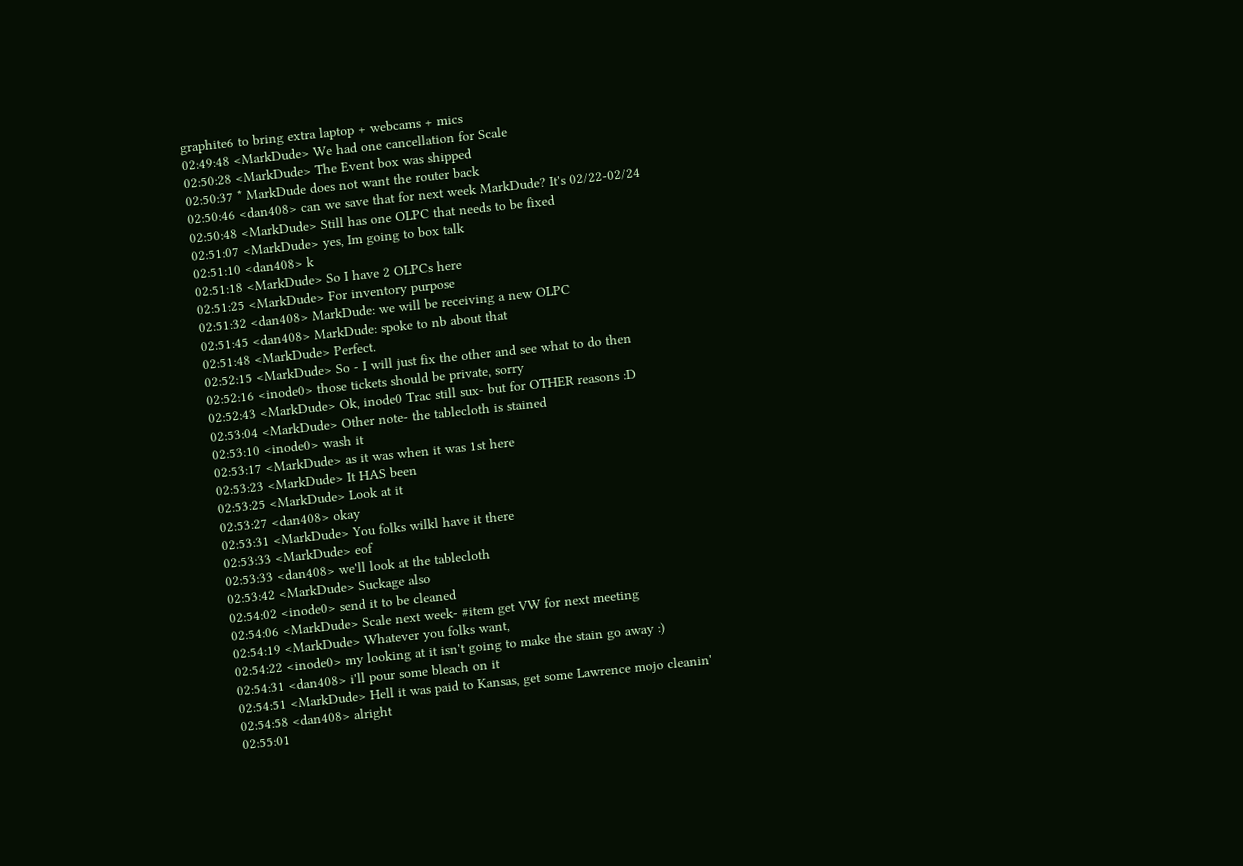graphite6 to bring extra laptop + webcams + mics
02:49:48 <MarkDude> We had one cancellation for Scale
02:50:28 <MarkDude> The Event box was shipped
02:50:37 * MarkDude does not want the router back
02:50:46 <dan408> can we save that for next week MarkDude? It's 02/22-02/24
02:50:48 <MarkDude> Still has one OLPC that needs to be fixed
02:51:07 <MarkDude> yes, Im going to box talk
02:51:10 <dan408> k
02:51:18 <MarkDude> So I have 2 OLPCs here
02:51:25 <MarkDude> For inventory purpose
02:51:32 <dan408> MarkDude: we will be receiving a new OLPC
02:51:45 <dan408> MarkDude: spoke to nb about that
02:51:48 <MarkDude> Perfect.
02:52:15 <MarkDude> So - I will just fix the other and see what to do then
02:52:16 <inode0> those tickets should be private, sorry
02:52:43 <MarkDude> Ok, inode0 Trac still sux- but for OTHER reasons :D
02:53:04 <MarkDude> Other note- the tablecloth is stained
02:53:10 <inode0> wash it
02:53:17 <MarkDude> as it was when it was 1st here
02:53:23 <MarkDude> It HAS been
02:53:25 <MarkDude> Look at it
02:53:27 <dan408> okay
02:53:31 <MarkDude> You folks wilkl have it there
02:53:33 <MarkDude> eof
02:53:33 <dan408> we'll look at the tablecloth
02:53:42 <MarkDude> Suckage also
02:54:02 <inode0> send it to be cleaned
02:54:06 <MarkDude> Scale next week- #item get VW for next meeting
02:54:19 <MarkDude> Whatever you folks want,
02:54:22 <inode0> my looking at it isn't going to make the stain go away :)
02:54:31 <dan408> i'll pour some bleach on it
02:54:51 <MarkDude> Hell it was paid to Kansas, get some Lawrence mojo cleanin'
02:54:58 <dan408> alright
02:55:01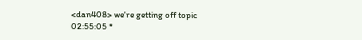<dan408> we're getting off topic
02:55:05 *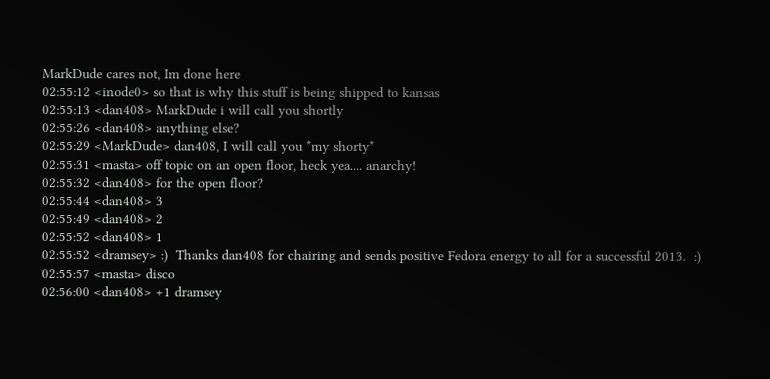MarkDude cares not, Im done here
02:55:12 <inode0> so that is why this stuff is being shipped to kansas
02:55:13 <dan408> MarkDude i will call you shortly
02:55:26 <dan408> anything else?
02:55:29 <MarkDude> dan408, I will call you *my shorty*
02:55:31 <masta> off topic on an open floor, heck yea.... anarchy!
02:55:32 <dan408> for the open floor?
02:55:44 <dan408> 3
02:55:49 <dan408> 2
02:55:52 <dan408> 1
02:55:52 <dramsey> :)  Thanks dan408 for chairing and sends positive Fedora energy to all for a successful 2013.  :)
02:55:57 <masta> disco
02:56:00 <dan408> +1 dramsey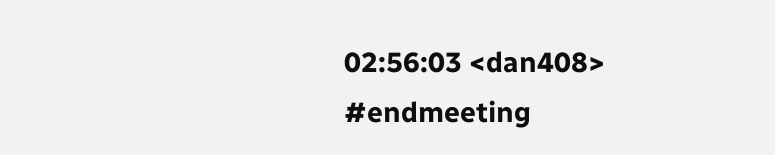02:56:03 <dan408> #endmeeting